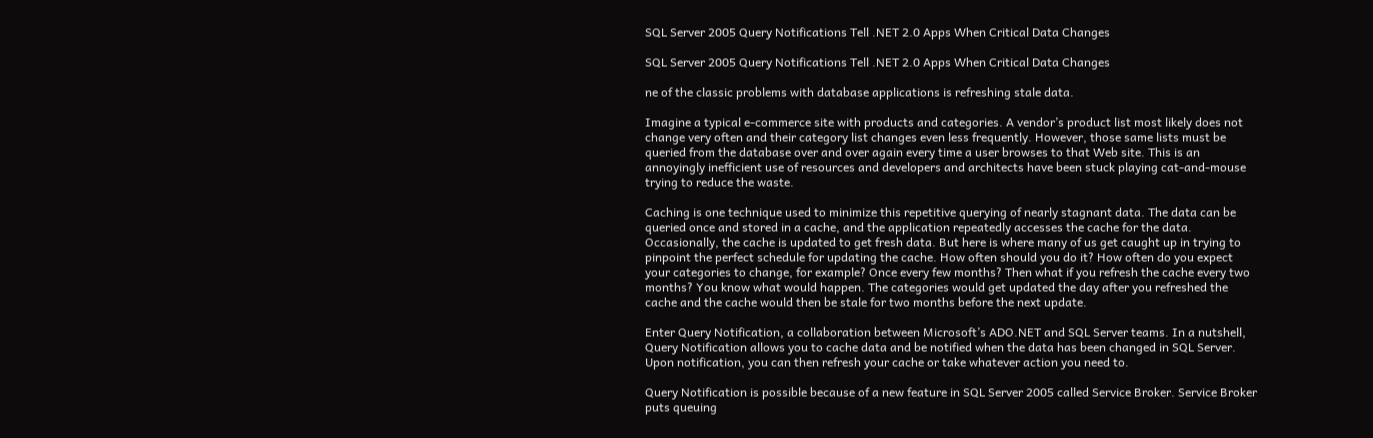SQL Server 2005 Query Notifications Tell .NET 2.0 Apps When Critical Data Changes

SQL Server 2005 Query Notifications Tell .NET 2.0 Apps When Critical Data Changes

ne of the classic problems with database applications is refreshing stale data.

Imagine a typical e-commerce site with products and categories. A vendor’s product list most likely does not change very often and their category list changes even less frequently. However, those same lists must be queried from the database over and over again every time a user browses to that Web site. This is an annoyingly inefficient use of resources and developers and architects have been stuck playing cat-and-mouse trying to reduce the waste.

Caching is one technique used to minimize this repetitive querying of nearly stagnant data. The data can be queried once and stored in a cache, and the application repeatedly accesses the cache for the data. Occasionally, the cache is updated to get fresh data. But here is where many of us get caught up in trying to pinpoint the perfect schedule for updating the cache. How often should you do it? How often do you expect your categories to change, for example? Once every few months? Then what if you refresh the cache every two months? You know what would happen. The categories would get updated the day after you refreshed the cache and the cache would then be stale for two months before the next update.

Enter Query Notification, a collaboration between Microsoft’s ADO.NET and SQL Server teams. In a nutshell, Query Notification allows you to cache data and be notified when the data has been changed in SQL Server. Upon notification, you can then refresh your cache or take whatever action you need to.

Query Notification is possible because of a new feature in SQL Server 2005 called Service Broker. Service Broker puts queuing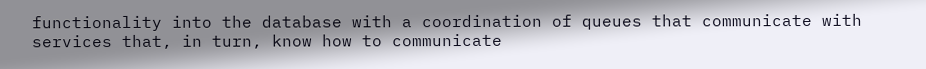functionality into the database with a coordination of queues that communicate with services that, in turn, know how to communicate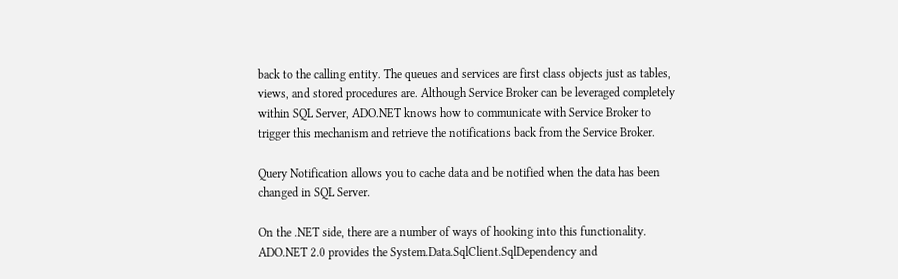back to the calling entity. The queues and services are first class objects just as tables, views, and stored procedures are. Although Service Broker can be leveraged completely within SQL Server, ADO.NET knows how to communicate with Service Broker to trigger this mechanism and retrieve the notifications back from the Service Broker.

Query Notification allows you to cache data and be notified when the data has been changed in SQL Server.

On the .NET side, there are a number of ways of hooking into this functionality. ADO.NET 2.0 provides the System.Data.SqlClient.SqlDependency and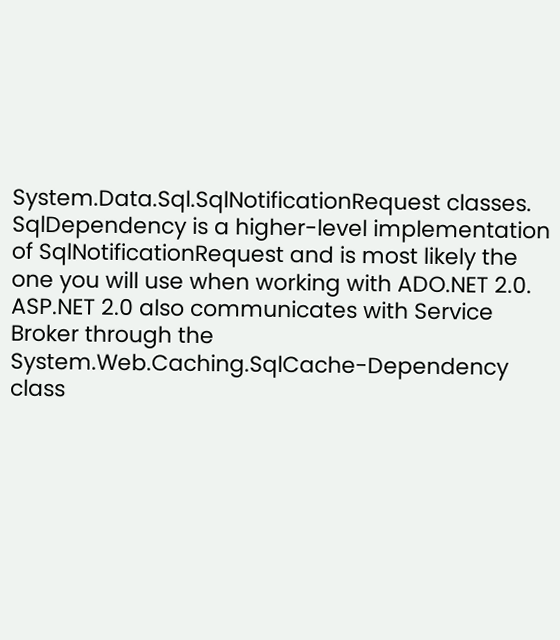System.Data.Sql.SqlNotificationRequest classes. SqlDependency is a higher-level implementation of SqlNotificationRequest and is most likely the one you will use when working with ADO.NET 2.0. ASP.NET 2.0 also communicates with Service Broker through the System.Web.Caching.SqlCache-Dependency class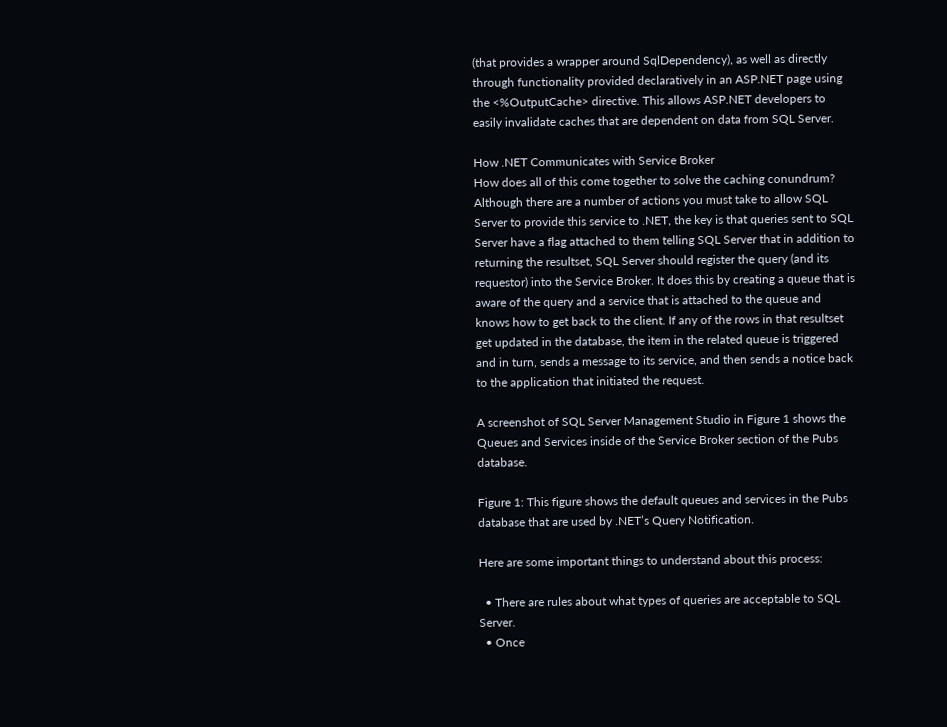(that provides a wrapper around SqlDependency), as well as directly through functionality provided declaratively in an ASP.NET page using the <%OutputCache> directive. This allows ASP.NET developers to easily invalidate caches that are dependent on data from SQL Server.

How .NET Communicates with Service Broker
How does all of this come together to solve the caching conundrum? Although there are a number of actions you must take to allow SQL Server to provide this service to .NET, the key is that queries sent to SQL Server have a flag attached to them telling SQL Server that in addition to returning the resultset, SQL Server should register the query (and its requestor) into the Service Broker. It does this by creating a queue that is aware of the query and a service that is attached to the queue and knows how to get back to the client. If any of the rows in that resultset get updated in the database, the item in the related queue is triggered and in turn, sends a message to its service, and then sends a notice back to the application that initiated the request.

A screenshot of SQL Server Management Studio in Figure 1 shows the Queues and Services inside of the Service Broker section of the Pubs database.

Figure 1: This figure shows the default queues and services in the Pubs database that are used by .NET’s Query Notification.

Here are some important things to understand about this process:

  • There are rules about what types of queries are acceptable to SQL Server.
  • Once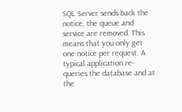SQL Server sends back the notice, the queue and service are removed. This means that you only get one notice per request. A typical application re-queries the database and at the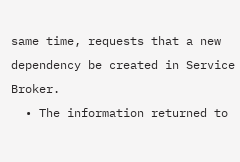same time, requests that a new dependency be created in Service Broker.
  • The information returned to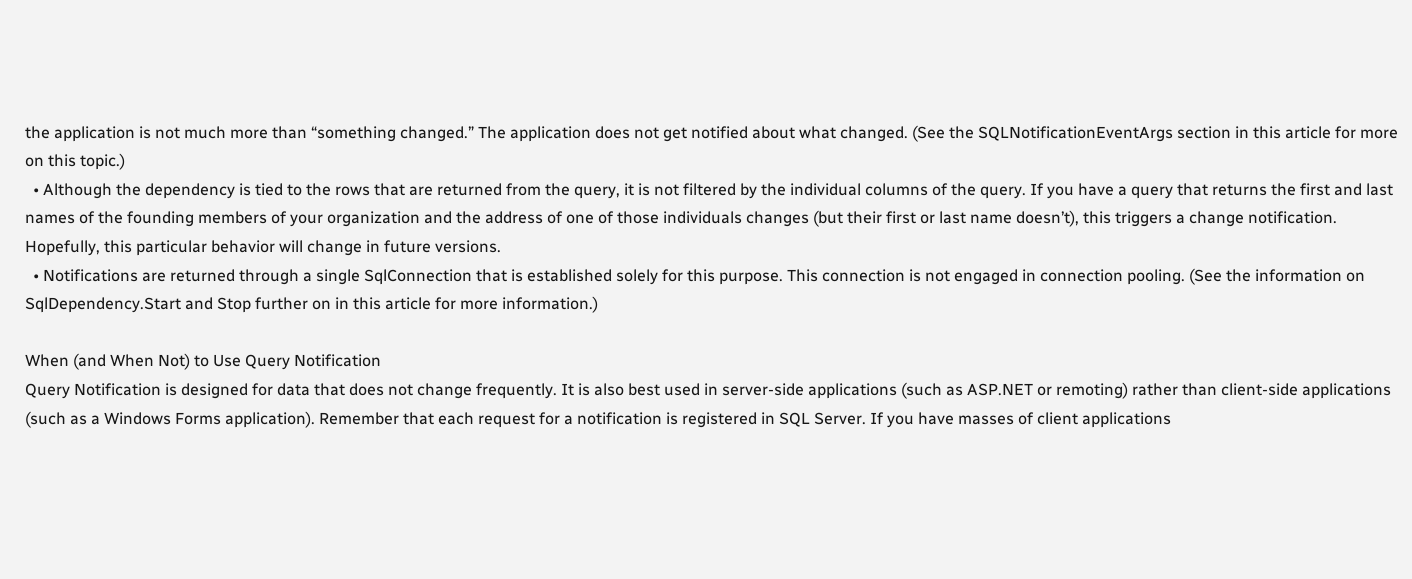the application is not much more than “something changed.” The application does not get notified about what changed. (See the SQLNotificationEventArgs section in this article for more on this topic.)
  • Although the dependency is tied to the rows that are returned from the query, it is not filtered by the individual columns of the query. If you have a query that returns the first and last names of the founding members of your organization and the address of one of those individuals changes (but their first or last name doesn’t), this triggers a change notification. Hopefully, this particular behavior will change in future versions.
  • Notifications are returned through a single SqlConnection that is established solely for this purpose. This connection is not engaged in connection pooling. (See the information on SqlDependency.Start and Stop further on in this article for more information.)

When (and When Not) to Use Query Notification
Query Notification is designed for data that does not change frequently. It is also best used in server-side applications (such as ASP.NET or remoting) rather than client-side applications (such as a Windows Forms application). Remember that each request for a notification is registered in SQL Server. If you have masses of client applications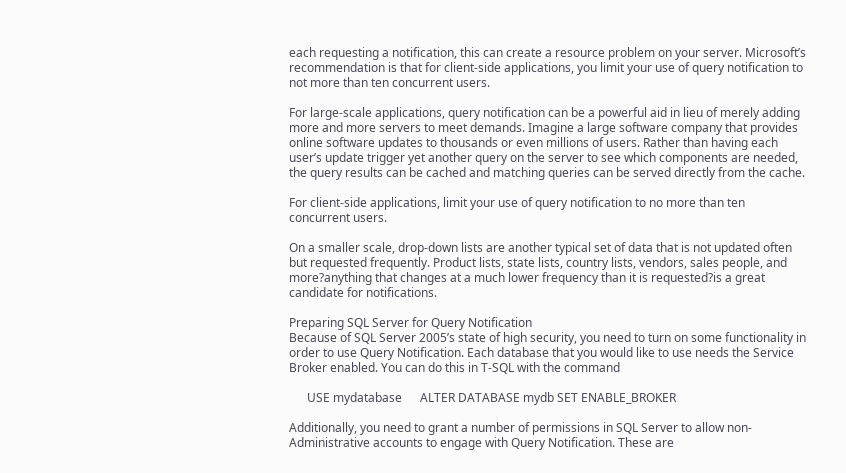each requesting a notification, this can create a resource problem on your server. Microsoft’s recommendation is that for client-side applications, you limit your use of query notification to not more than ten concurrent users.

For large-scale applications, query notification can be a powerful aid in lieu of merely adding more and more servers to meet demands. Imagine a large software company that provides online software updates to thousands or even millions of users. Rather than having each user’s update trigger yet another query on the server to see which components are needed, the query results can be cached and matching queries can be served directly from the cache.

For client-side applications, limit your use of query notification to no more than ten concurrent users.

On a smaller scale, drop-down lists are another typical set of data that is not updated often but requested frequently. Product lists, state lists, country lists, vendors, sales people, and more?anything that changes at a much lower frequency than it is requested?is a great candidate for notifications.

Preparing SQL Server for Query Notification
Because of SQL Server 2005’s state of high security, you need to turn on some functionality in order to use Query Notification. Each database that you would like to use needs the Service Broker enabled. You can do this in T-SQL with the command

      USE mydatabase      ALTER DATABASE mydb SET ENABLE_BROKER

Additionally, you need to grant a number of permissions in SQL Server to allow non-Administrative accounts to engage with Query Notification. These are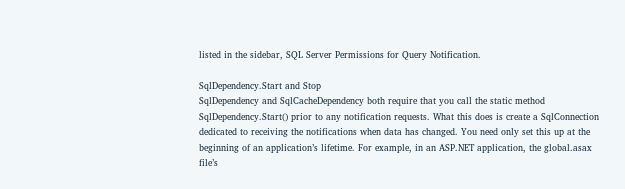listed in the sidebar, SQL Server Permissions for Query Notification.

SqlDependency.Start and Stop
SqlDependency and SqlCacheDependency both require that you call the static method SqlDependency.Start() prior to any notification requests. What this does is create a SqlConnection dedicated to receiving the notifications when data has changed. You need only set this up at the beginning of an application’s lifetime. For example, in an ASP.NET application, the global.asax file’s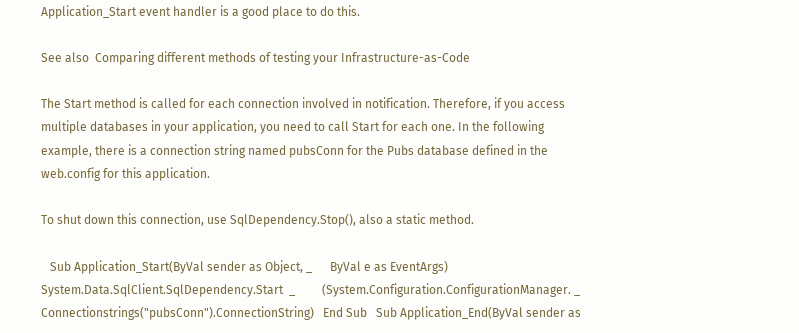Application_Start event handler is a good place to do this.

See also  Comparing different methods of testing your Infrastructure-as-Code

The Start method is called for each connection involved in notification. Therefore, if you access multiple databases in your application, you need to call Start for each one. In the following example, there is a connection string named pubsConn for the Pubs database defined in the web.config for this application.

To shut down this connection, use SqlDependency.Stop(), also a static method.

   Sub Application_Start(ByVal sender as Object, _      ByVal e as EventArgs)      System.Data.SqlClient.SqlDependency.Start  _         (System.Configuration.ConfigurationManager. _         Connectionstrings("pubsConn").ConnectionString)   End Sub   Sub Application_End(ByVal sender as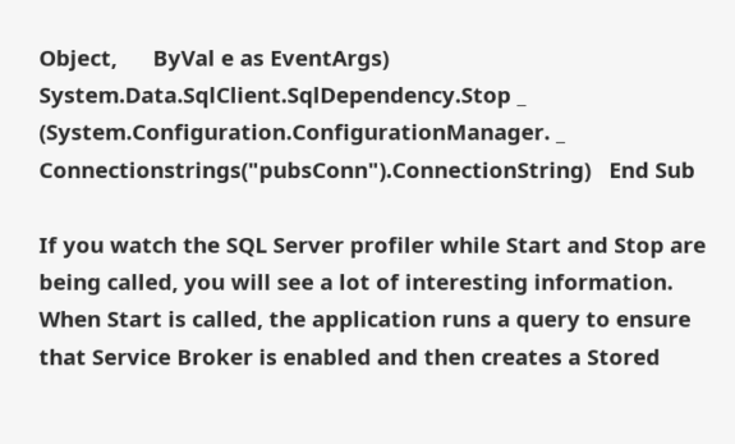Object,      ByVal e as EventArgs)      System.Data.SqlClient.SqlDependency.Stop _         (System.Configuration.ConfigurationManager. _         Connectionstrings("pubsConn").ConnectionString)   End Sub

If you watch the SQL Server profiler while Start and Stop are being called, you will see a lot of interesting information. When Start is called, the application runs a query to ensure that Service Broker is enabled and then creates a Stored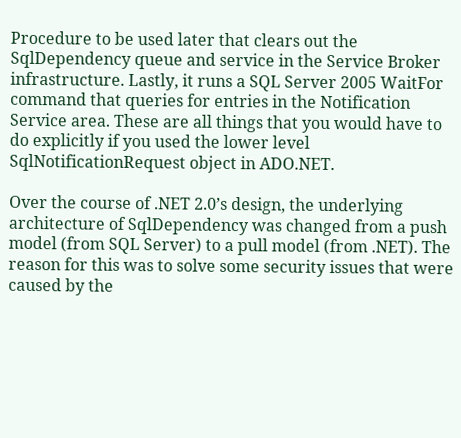Procedure to be used later that clears out the SqlDependency queue and service in the Service Broker infrastructure. Lastly, it runs a SQL Server 2005 WaitFor command that queries for entries in the Notification Service area. These are all things that you would have to do explicitly if you used the lower level SqlNotificationRequest object in ADO.NET.

Over the course of .NET 2.0’s design, the underlying architecture of SqlDependency was changed from a push model (from SQL Server) to a pull model (from .NET). The reason for this was to solve some security issues that were caused by the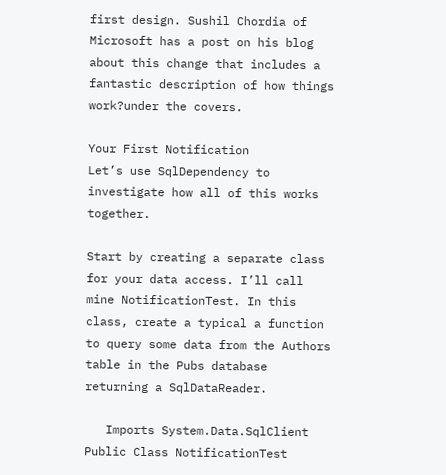first design. Sushil Chordia of Microsoft has a post on his blog about this change that includes a fantastic description of how things work?under the covers.

Your First Notification
Let’s use SqlDependency to investigate how all of this works together.

Start by creating a separate class for your data access. I’ll call mine NotificationTest. In this class, create a typical a function to query some data from the Authors table in the Pubs database returning a SqlDataReader.

   Imports System.Data.SqlClient   Public Class NotificationTest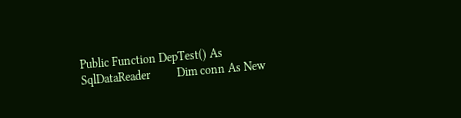Public Function DepTest() As SqlDataReader         Dim conn As New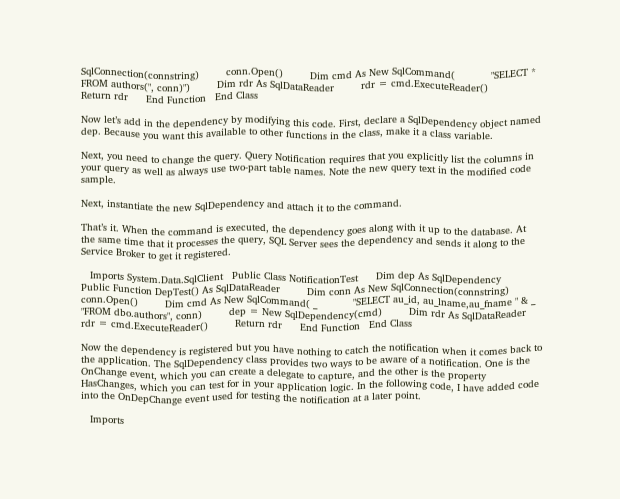SqlConnection(connstring)         conn.Open()         Dim cmd As New SqlCommand(            "SELECT * FROM authors(", conn)")         Dim rdr As SqlDataReader         rdr = cmd.ExecuteReader()         Return rdr      End Function   End Class

Now let’s add in the dependency by modifying this code. First, declare a SqlDependency object named dep. Because you want this available to other functions in the class, make it a class variable.

Next, you need to change the query. Query Notification requires that you explicitly list the columns in your query as well as always use two-part table names. Note the new query text in the modified code sample.

Next, instantiate the new SqlDependency and attach it to the command.

That’s it. When the command is executed, the dependency goes along with it up to the database. At the same time that it processes the query, SQL Server sees the dependency and sends it along to the Service Broker to get it registered.

   Imports System.Data.SqlClient   Public Class NotificationTest      Dim dep As SqlDependency      Public Function DepTest() As SqlDataReader         Dim conn As New SqlConnection(connstring)         conn.Open()         Dim cmd As New SqlCommand( _            "SELECT au_id, au_lname,au_fname " & _            "FROM dbo.authors", conn)         dep = New SqlDependency(cmd)         Dim rdr As SqlDataReader         rdr = cmd.ExecuteReader()         Return rdr      End Function   End Class

Now the dependency is registered but you have nothing to catch the notification when it comes back to the application. The SqlDependency class provides two ways to be aware of a notification. One is the OnChange event, which you can create a delegate to capture, and the other is the property HasChanges, which you can test for in your application logic. In the following code, I have added code into the OnDepChange event used for testing the notification at a later point.

   Imports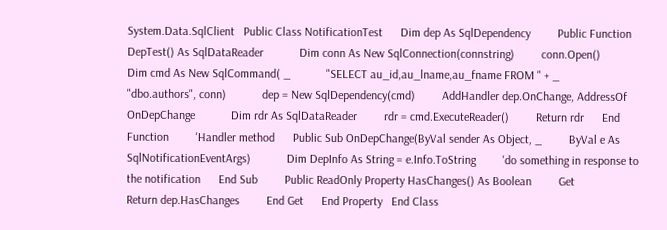System.Data.SqlClient   Public Class NotificationTest      Dim dep As SqlDependency         Public Function DepTest() As SqlDataReader            Dim conn As New SqlConnection(connstring)         conn.Open()         Dim cmd As New SqlCommand( _            "SELECT au_id,au_lname,au_fname FROM " + _            "dbo.authors", conn)            dep = New SqlDependency(cmd)         AddHandler dep.OnChange, AddressOf OnDepChange            Dim rdr As SqlDataReader         rdr = cmd.ExecuteReader()         Return rdr      End Function         'Handler method      Public Sub OnDepChange(ByVal sender As Object, _         ByVal e As SqlNotificationEventArgs)            Dim DepInfo As String = e.Info.ToString         'do something in response to the notification      End Sub         Public ReadOnly Property HasChanges() As Boolean         Get            Return dep.HasChanges         End Get      End Property   End Class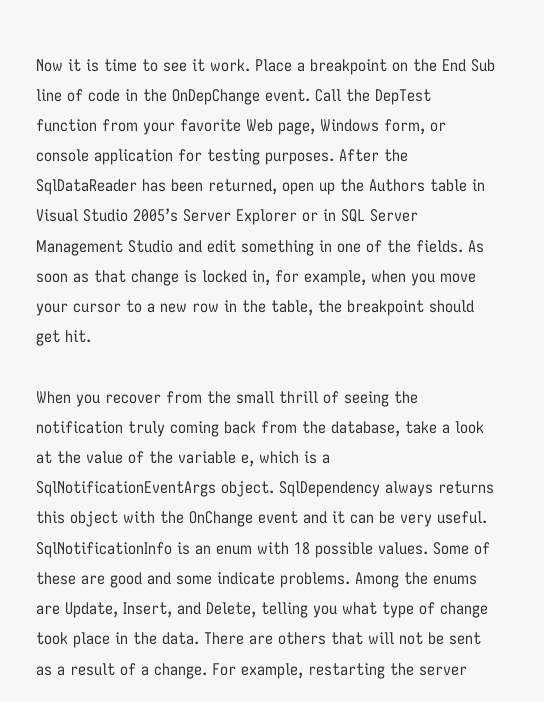Now it is time to see it work. Place a breakpoint on the End Sub line of code in the OnDepChange event. Call the DepTest function from your favorite Web page, Windows form, or console application for testing purposes. After the SqlDataReader has been returned, open up the Authors table in Visual Studio 2005’s Server Explorer or in SQL Server Management Studio and edit something in one of the fields. As soon as that change is locked in, for example, when you move your cursor to a new row in the table, the breakpoint should get hit.

When you recover from the small thrill of seeing the notification truly coming back from the database, take a look at the value of the variable e, which is a SqlNotificationEventArgs object. SqlDependency always returns this object with the OnChange event and it can be very useful. SqlNotificationInfo is an enum with 18 possible values. Some of these are good and some indicate problems. Among the enums are Update, Insert, and Delete, telling you what type of change took place in the data. There are others that will not be sent as a result of a change. For example, restarting the server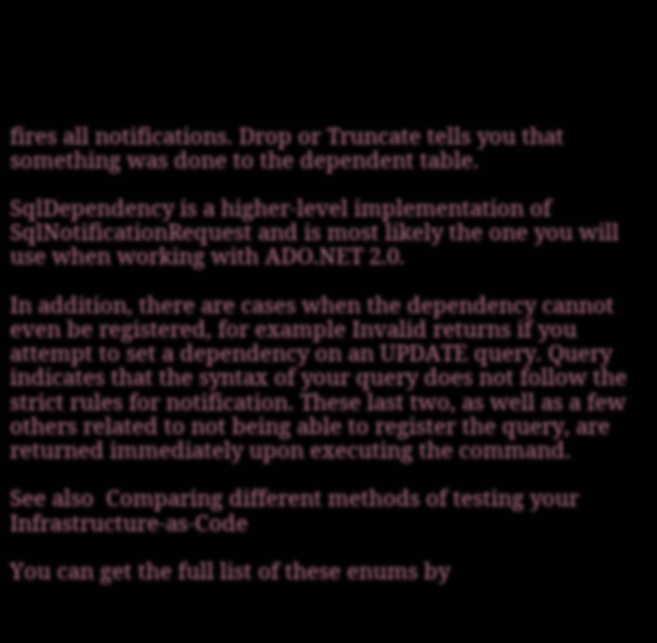fires all notifications. Drop or Truncate tells you that something was done to the dependent table.

SqlDependency is a higher-level implementation of SqlNotificationRequest and is most likely the one you will use when working with ADO.NET 2.0.

In addition, there are cases when the dependency cannot even be registered, for example Invalid returns if you attempt to set a dependency on an UPDATE query. Query indicates that the syntax of your query does not follow the strict rules for notification. These last two, as well as a few others related to not being able to register the query, are returned immediately upon executing the command.

See also  Comparing different methods of testing your Infrastructure-as-Code

You can get the full list of these enums by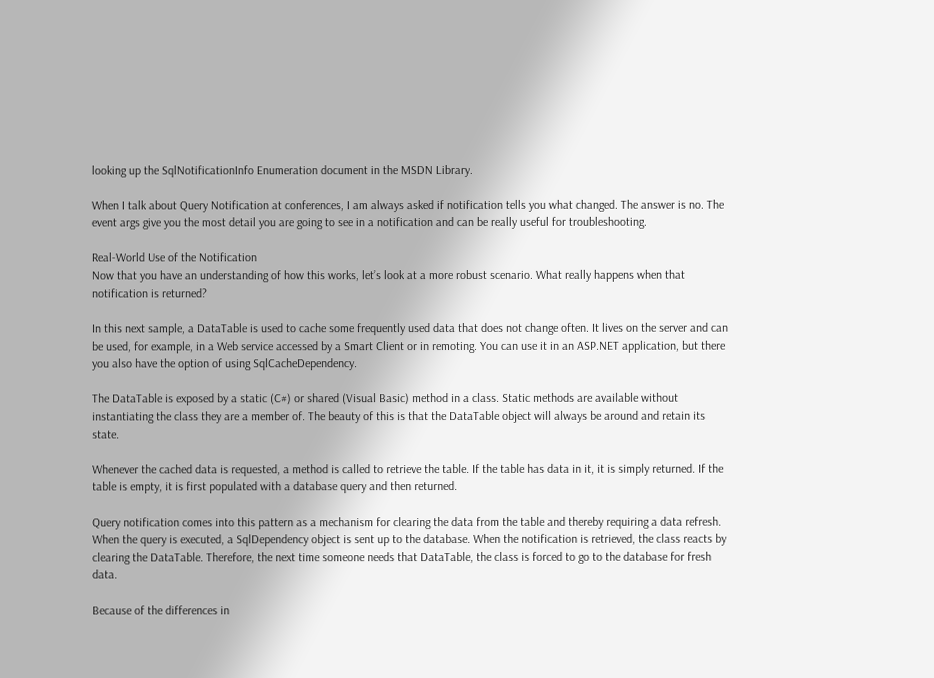looking up the SqlNotificationInfo Enumeration document in the MSDN Library.

When I talk about Query Notification at conferences, I am always asked if notification tells you what changed. The answer is no. The event args give you the most detail you are going to see in a notification and can be really useful for troubleshooting.

Real-World Use of the Notification
Now that you have an understanding of how this works, let’s look at a more robust scenario. What really happens when that notification is returned?

In this next sample, a DataTable is used to cache some frequently used data that does not change often. It lives on the server and can be used, for example, in a Web service accessed by a Smart Client or in remoting. You can use it in an ASP.NET application, but there you also have the option of using SqlCacheDependency.

The DataTable is exposed by a static (C#) or shared (Visual Basic) method in a class. Static methods are available without instantiating the class they are a member of. The beauty of this is that the DataTable object will always be around and retain its state.

Whenever the cached data is requested, a method is called to retrieve the table. If the table has data in it, it is simply returned. If the table is empty, it is first populated with a database query and then returned.

Query notification comes into this pattern as a mechanism for clearing the data from the table and thereby requiring a data refresh. When the query is executed, a SqlDependency object is sent up to the database. When the notification is retrieved, the class reacts by clearing the DataTable. Therefore, the next time someone needs that DataTable, the class is forced to go to the database for fresh data.

Because of the differences in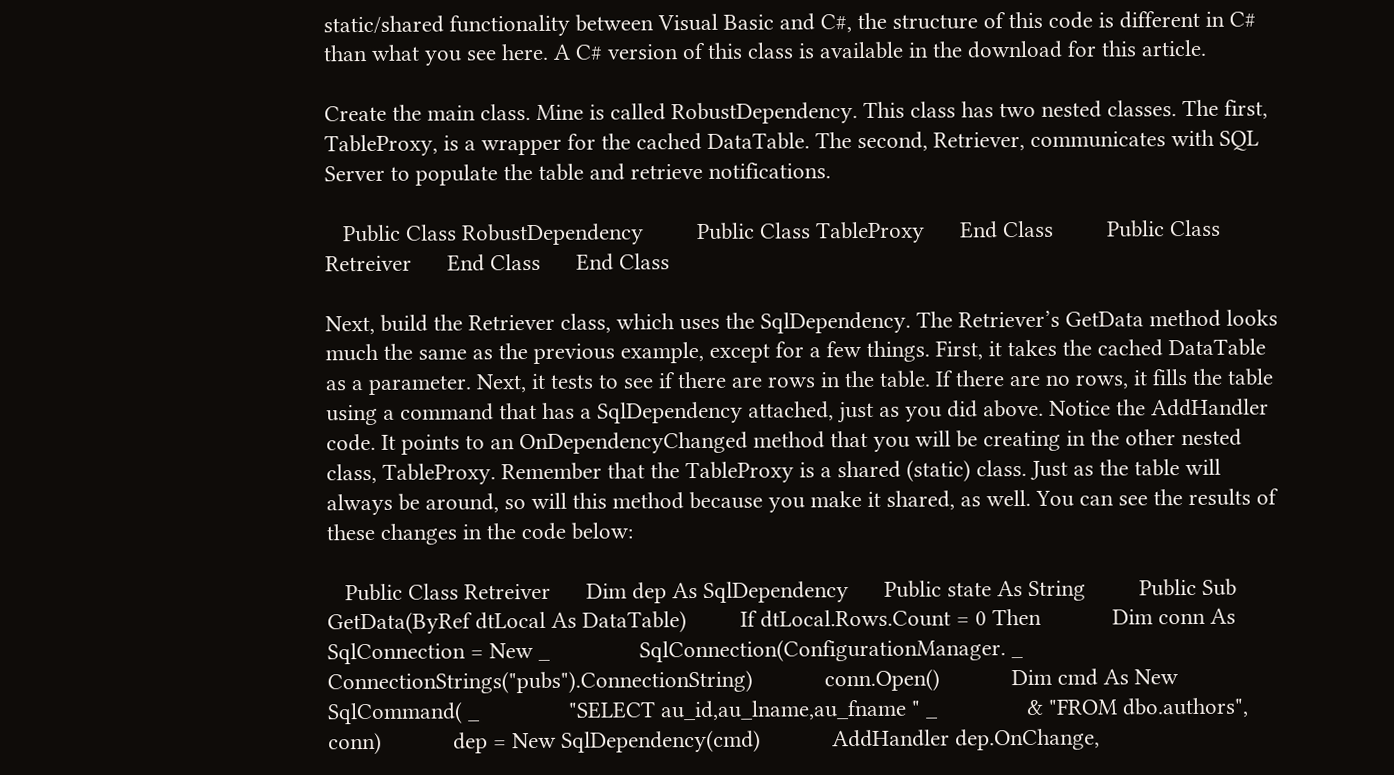static/shared functionality between Visual Basic and C#, the structure of this code is different in C# than what you see here. A C# version of this class is available in the download for this article.

Create the main class. Mine is called RobustDependency. This class has two nested classes. The first, TableProxy, is a wrapper for the cached DataTable. The second, Retriever, communicates with SQL Server to populate the table and retrieve notifications.

   Public Class RobustDependency         Public Class TableProxy      End Class         Public Class Retreiver      End Class      End Class

Next, build the Retriever class, which uses the SqlDependency. The Retriever’s GetData method looks much the same as the previous example, except for a few things. First, it takes the cached DataTable as a parameter. Next, it tests to see if there are rows in the table. If there are no rows, it fills the table using a command that has a SqlDependency attached, just as you did above. Notice the AddHandler code. It points to an OnDependencyChanged method that you will be creating in the other nested class, TableProxy. Remember that the TableProxy is a shared (static) class. Just as the table will always be around, so will this method because you make it shared, as well. You can see the results of these changes in the code below:

   Public Class Retreiver      Dim dep As SqlDependency      Public state As String         Public Sub GetData(ByRef dtLocal As DataTable)         If dtLocal.Rows.Count = 0 Then            Dim conn As SqlConnection = New _               SqlConnection(ConfigurationManager. _               ConnectionStrings("pubs").ConnectionString)            conn.Open()            Dim cmd As New SqlCommand( _               "SELECT au_id,au_lname,au_fname " _               & "FROM dbo.authors", conn)            dep = New SqlDependency(cmd)            AddHandler dep.OnChange,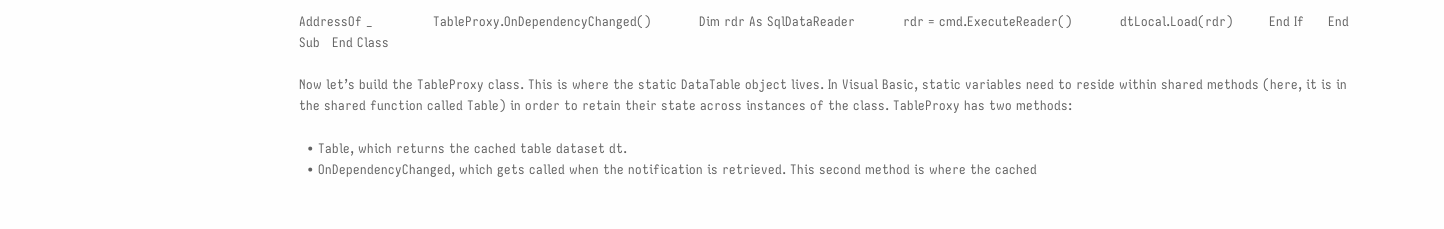AddressOf _               TableProxy.OnDependencyChanged()            Dim rdr As SqlDataReader            rdr = cmd.ExecuteReader()            dtLocal.Load(rdr)         End If      End Sub   End Class

Now let’s build the TableProxy class. This is where the static DataTable object lives. In Visual Basic, static variables need to reside within shared methods (here, it is in the shared function called Table) in order to retain their state across instances of the class. TableProxy has two methods:

  • Table, which returns the cached table dataset dt.
  • OnDependencyChanged, which gets called when the notification is retrieved. This second method is where the cached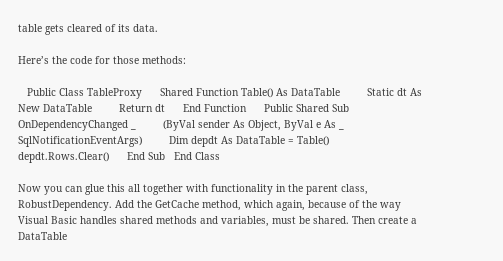table gets cleared of its data.

Here’s the code for those methods:

   Public Class TableProxy      Shared Function Table() As DataTable         Static dt As New DataTable         Return dt      End Function      Public Shared Sub OnDependencyChanged _         (ByVal sender As Object, ByVal e As _         SqlNotificationEventArgs)         Dim depdt As DataTable = Table()         depdt.Rows.Clear()      End Sub   End Class

Now you can glue this all together with functionality in the parent class, RobustDependency. Add the GetCache method, which again, because of the way Visual Basic handles shared methods and variables, must be shared. Then create a DataTable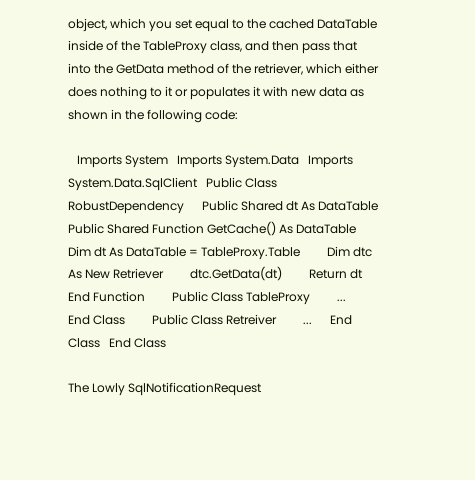object, which you set equal to the cached DataTable inside of the TableProxy class, and then pass that into the GetData method of the retriever, which either does nothing to it or populates it with new data as shown in the following code:

   Imports System   Imports System.Data   Imports System.Data.SqlClient   Public Class RobustDependency      Public Shared dt As DataTable         Public Shared Function GetCache() As DataTable         Dim dt As DataTable = TableProxy.Table         Dim dtc As New Retriever         dtc.GetData(dt)         Return dt      End Function         Public Class TableProxy         ...      End Class         Public Class Retreiver         ...      End Class   End Class

The Lowly SqlNotificationRequest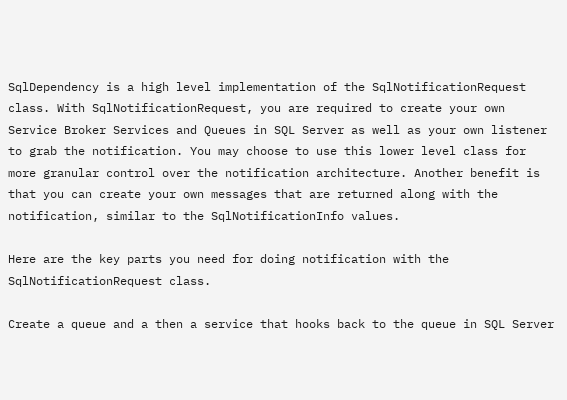SqlDependency is a high level implementation of the SqlNotificationRequest class. With SqlNotificationRequest, you are required to create your own Service Broker Services and Queues in SQL Server as well as your own listener to grab the notification. You may choose to use this lower level class for more granular control over the notification architecture. Another benefit is that you can create your own messages that are returned along with the notification, similar to the SqlNotificationInfo values.

Here are the key parts you need for doing notification with the SqlNotificationRequest class.

Create a queue and a then a service that hooks back to the queue in SQL Server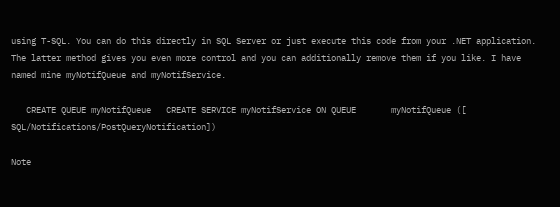using T-SQL. You can do this directly in SQL Server or just execute this code from your .NET application. The latter method gives you even more control and you can additionally remove them if you like. I have named mine myNotifQueue and myNotifService.

   CREATE QUEUE myNotifQueue   CREATE SERVICE myNotifService ON QUEUE       myNotifQueue ([      SQL/Notifications/PostQueryNotification])

Note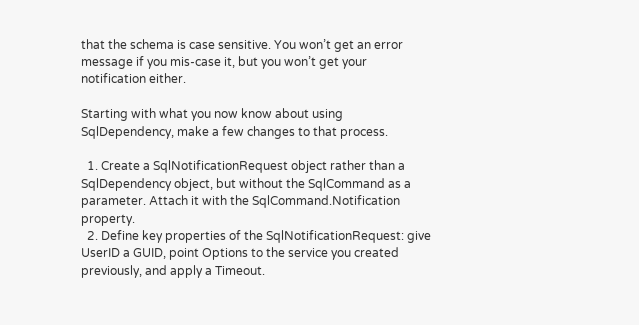that the schema is case sensitive. You won’t get an error message if you mis-case it, but you won’t get your notification either.

Starting with what you now know about using SqlDependency, make a few changes to that process.

  1. Create a SqlNotificationRequest object rather than a SqlDependency object, but without the SqlCommand as a parameter. Attach it with the SqlCommand.Notification property.
  2. Define key properties of the SqlNotificationRequest: give UserID a GUID, point Options to the service you created previously, and apply a Timeout.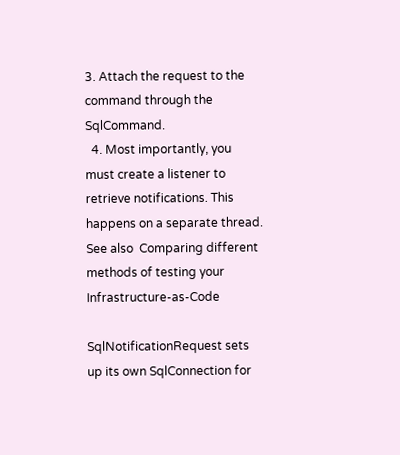3. Attach the request to the command through the SqlCommand.
  4. Most importantly, you must create a listener to retrieve notifications. This happens on a separate thread.
See also  Comparing different methods of testing your Infrastructure-as-Code

SqlNotificationRequest sets up its own SqlConnection for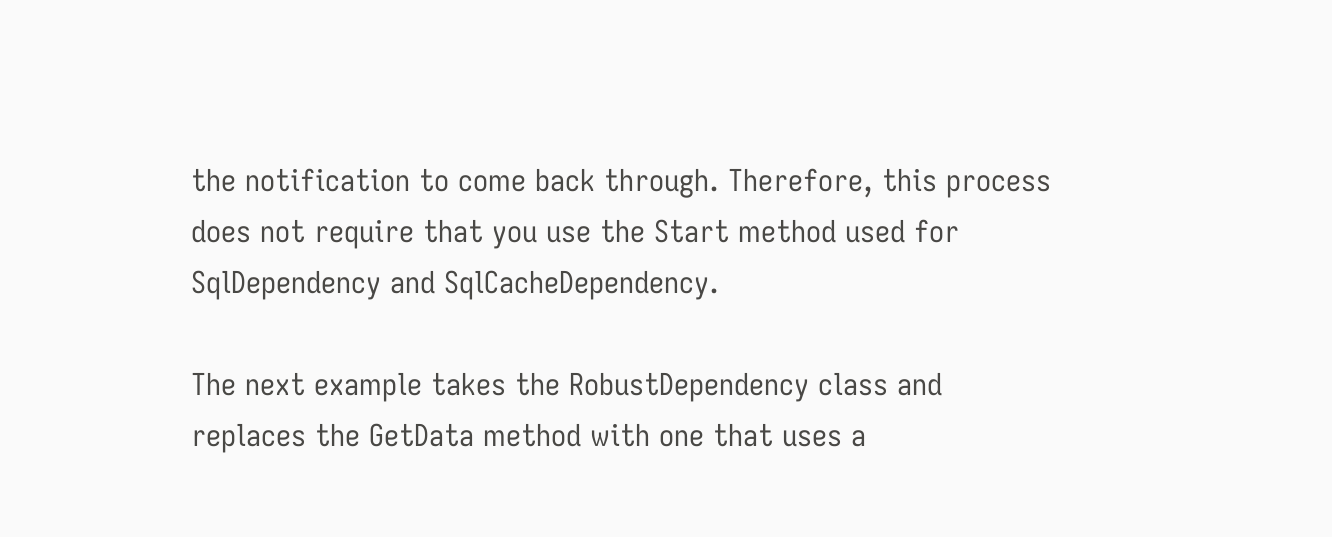the notification to come back through. Therefore, this process does not require that you use the Start method used for SqlDependency and SqlCacheDependency.

The next example takes the RobustDependency class and replaces the GetData method with one that uses a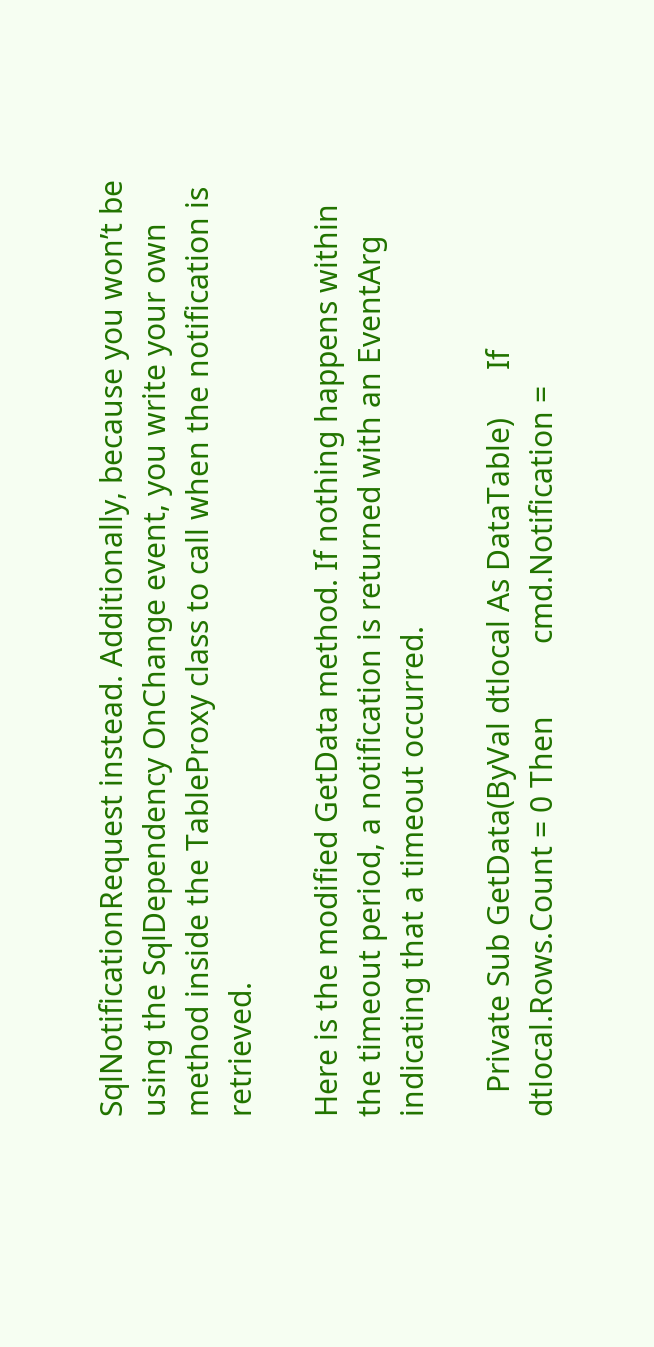SqlNotificationRequest instead. Additionally, because you won’t be using the SqlDependency OnChange event, you write your own method inside the TableProxy class to call when the notification is retrieved.

Here is the modified GetData method. If nothing happens within the timeout period, a notification is returned with an EventArg indicating that a timeout occurred.

   Private Sub GetData(ByVal dtlocal As DataTable)      If dtlocal.Rows.Count = 0 Then         cmd.Notification =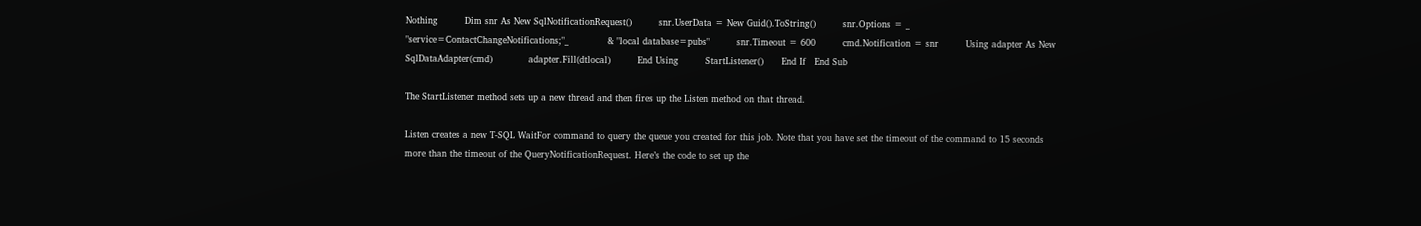Nothing         Dim snr As New SqlNotificationRequest()         snr.UserData = New Guid().ToString()         snr.Options = _            "service=ContactChangeNotifications;"_             & "local database=pubs"         snr.Timeout = 600         cmd.Notification = snr         Using adapter As New SqlDataAdapter(cmd)            adapter.Fill(dtlocal)         End Using         StartListener()      End If   End Sub

The StartListener method sets up a new thread and then fires up the Listen method on that thread.

Listen creates a new T-SQL WaitFor command to query the queue you created for this job. Note that you have set the timeout of the command to 15 seconds more than the timeout of the QueryNotificationRequest. Here’s the code to set up the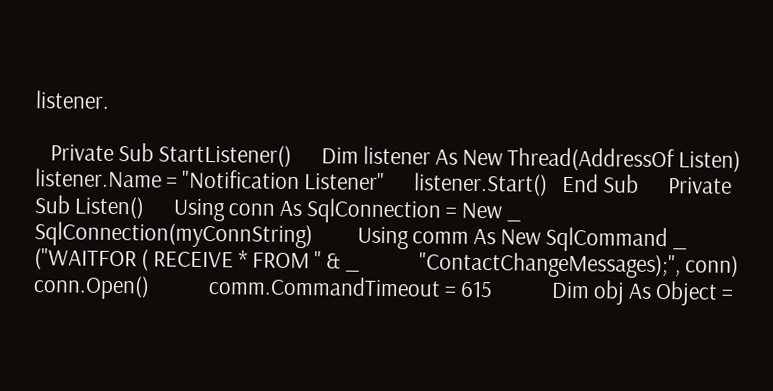listener.

   Private Sub StartListener()      Dim listener As New Thread(AddressOf Listen)         listener.Name = "Notification Listener"      listener.Start()   End Sub      Private Sub Listen()      Using conn As SqlConnection = New _         SqlConnection(myConnString)         Using comm As New SqlCommand _            ("WAITFOR ( RECEIVE * FROM " & _            "ContactChangeMessages);", conn)            conn.Open()            comm.CommandTimeout = 615            Dim obj As Object =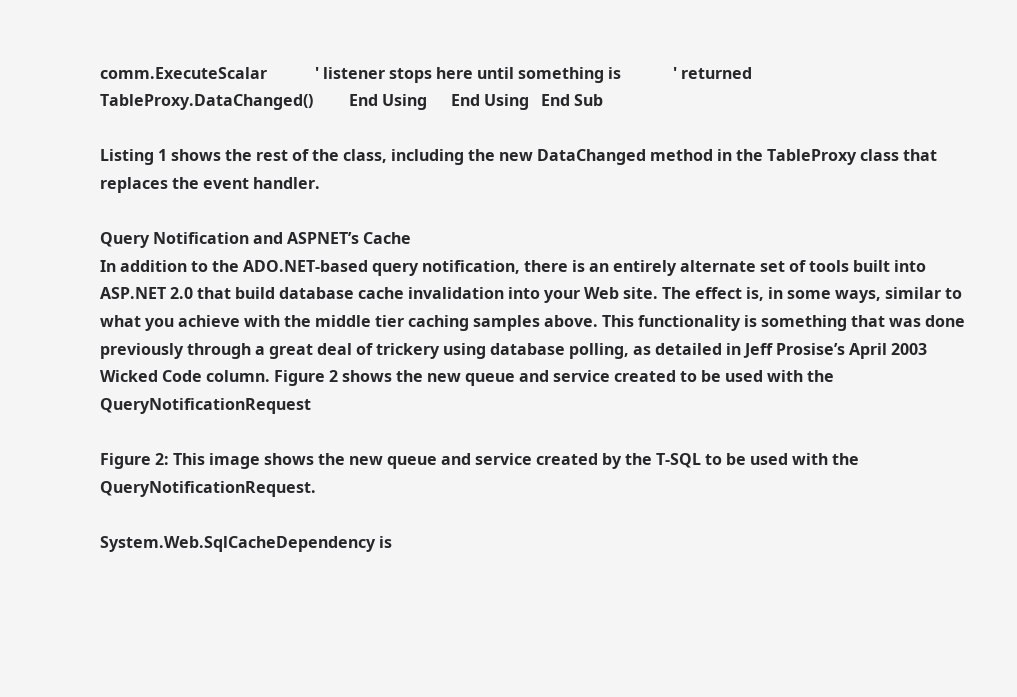comm.ExecuteScalar            ' listener stops here until something is             ' returned            TableProxy.DataChanged()         End Using      End Using   End Sub

Listing 1 shows the rest of the class, including the new DataChanged method in the TableProxy class that replaces the event handler.

Query Notification and ASPNET’s Cache
In addition to the ADO.NET-based query notification, there is an entirely alternate set of tools built into ASP.NET 2.0 that build database cache invalidation into your Web site. The effect is, in some ways, similar to what you achieve with the middle tier caching samples above. This functionality is something that was done previously through a great deal of trickery using database polling, as detailed in Jeff Prosise’s April 2003 Wicked Code column. Figure 2 shows the new queue and service created to be used with the QueryNotificationRequest

Figure 2: This image shows the new queue and service created by the T-SQL to be used with the QueryNotificationRequest.

System.Web.SqlCacheDependency is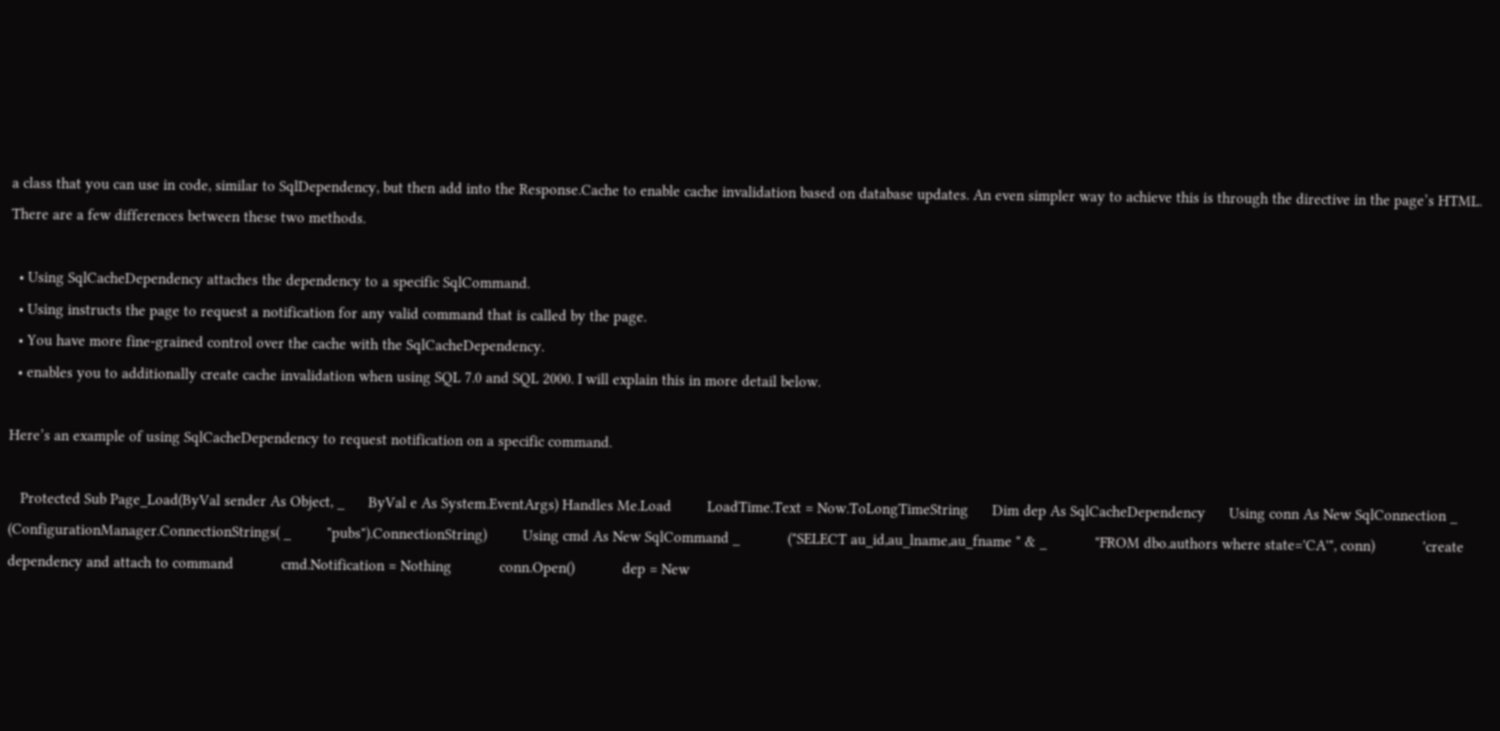a class that you can use in code, similar to SqlDependency, but then add into the Response.Cache to enable cache invalidation based on database updates. An even simpler way to achieve this is through the directive in the page’s HTML. There are a few differences between these two methods.

  • Using SqlCacheDependency attaches the dependency to a specific SqlCommand.
  • Using instructs the page to request a notification for any valid command that is called by the page.
  • You have more fine-grained control over the cache with the SqlCacheDependency.
  • enables you to additionally create cache invalidation when using SQL 7.0 and SQL 2000. I will explain this in more detail below.

Here’s an example of using SqlCacheDependency to request notification on a specific command.

   Protected Sub Page_Load(ByVal sender As Object, _      ByVal e As System.EventArgs) Handles Me.Load         LoadTime.Text = Now.ToLongTimeString      Dim dep As SqlCacheDependency      Using conn As New SqlConnection _         (ConfigurationManager.ConnectionStrings( _         "pubs").ConnectionString)         Using cmd As New SqlCommand _            ("SELECT au_id,au_lname,au_fname " & _            "FROM dbo.authors where state='CA'", conn)            'create dependency and attach to command            cmd.Notification = Nothing            conn.Open()            dep = New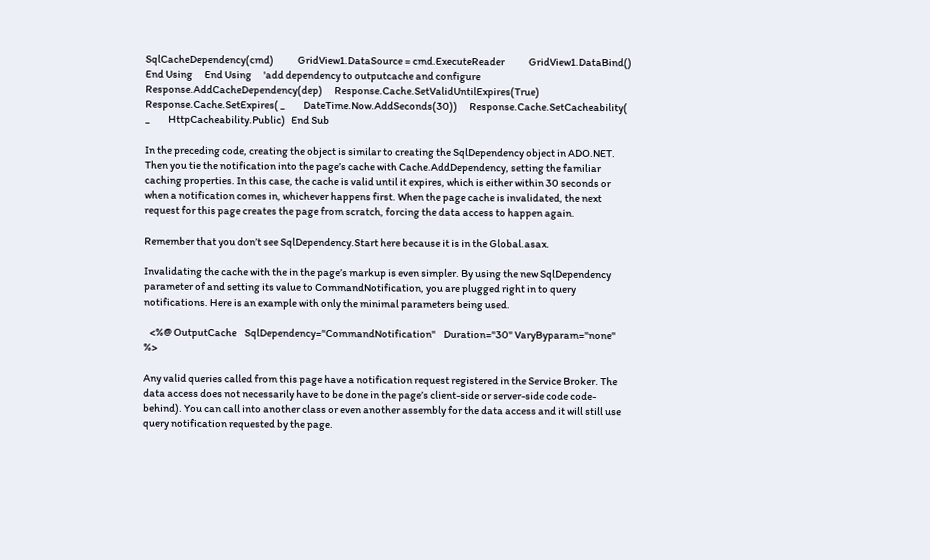SqlCacheDependency(cmd)            GridView1.DataSource = cmd.ExecuteReader            GridView1.DataBind()         End Using      End Using      'add dependency to outputcache and configure      Response.AddCacheDependency(dep)      Response.Cache.SetValidUntilExpires(True)      Response.Cache.SetExpires( _         DateTime.Now.AddSeconds(30))      Response.Cache.SetCacheability( _         HttpCacheability.Public)   End Sub

In the preceding code, creating the object is similar to creating the SqlDependency object in ADO.NET. Then you tie the notification into the page’s cache with Cache.AddDependency, setting the familiar caching properties. In this case, the cache is valid until it expires, which is either within 30 seconds or when a notification comes in, whichever happens first. When the page cache is invalidated, the next request for this page creates the page from scratch, forcing the data access to happen again.

Remember that you don’t see SqlDependency.Start here because it is in the Global.asax.

Invalidating the cache with the in the page’s markup is even simpler. By using the new SqlDependency parameter of and setting its value to CommandNotification, you are plugged right in to query notifications. Here is an example with only the minimal parameters being used.

   <%@ OutputCache    SqlDependency="CommandNotification"    Duration="30" VaryByparam="none" %>

Any valid queries called from this page have a notification request registered in the Service Broker. The data access does not necessarily have to be done in the page’s client-side or server-side code code-behind). You can call into another class or even another assembly for the data access and it will still use query notification requested by the page.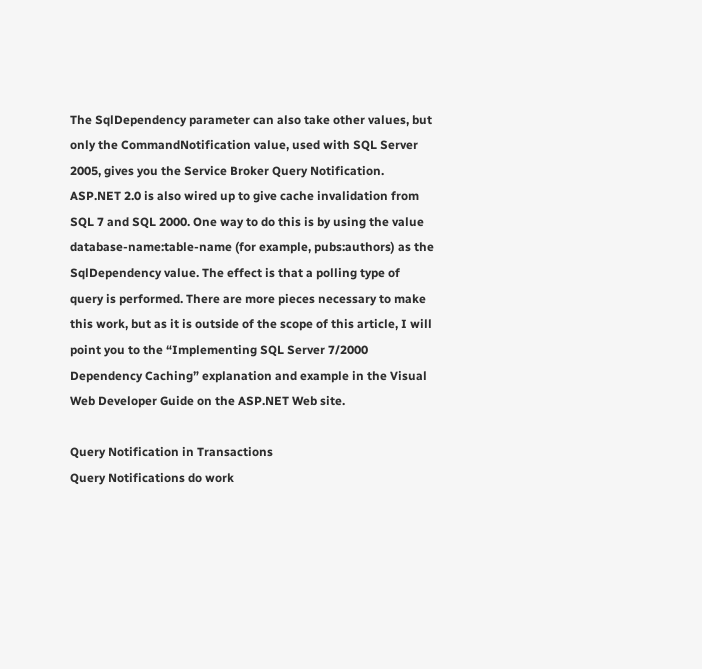The SqlDependency parameter can also take other values, but only the CommandNotification value, used with SQL Server 2005, gives you the Service Broker Query Notification. ASP.NET 2.0 is also wired up to give cache invalidation from SQL 7 and SQL 2000. One way to do this is by using the value database-name:table-name (for example, pubs:authors) as the SqlDependency value. The effect is that a polling type of query is performed. There are more pieces necessary to make this work, but as it is outside of the scope of this article, I will point you to the “Implementing SQL Server 7/2000 Dependency Caching” explanation and example in the Visual Web Developer Guide on the ASP.NET Web site.

Query Notification in Transactions
Query Notifications do work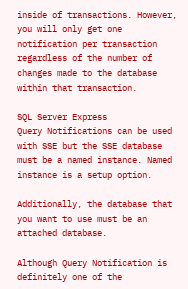inside of transactions. However, you will only get one notification per transaction regardless of the number of changes made to the database within that transaction.

SQL Server Express
Query Notifications can be used with SSE but the SSE database must be a named instance. Named instance is a setup option.

Additionally, the database that you want to use must be an attached database.

Although Query Notification is definitely one of the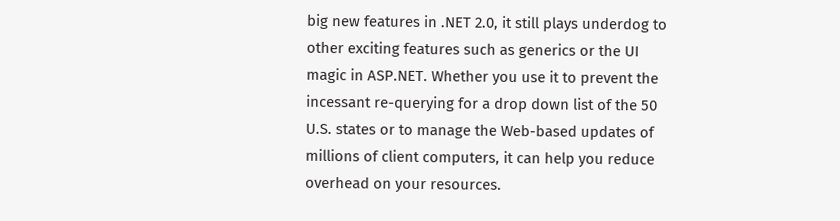big new features in .NET 2.0, it still plays underdog to other exciting features such as generics or the UI magic in ASP.NET. Whether you use it to prevent the incessant re-querying for a drop down list of the 50 U.S. states or to manage the Web-based updates of millions of client computers, it can help you reduce overhead on your resources.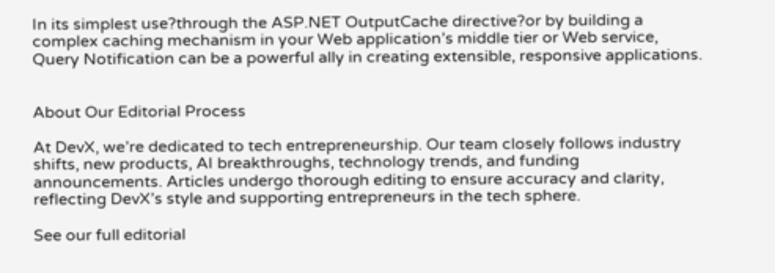In its simplest use?through the ASP.NET OutputCache directive?or by building a complex caching mechanism in your Web application’s middle tier or Web service, Query Notification can be a powerful ally in creating extensible, responsive applications.


About Our Editorial Process

At DevX, we’re dedicated to tech entrepreneurship. Our team closely follows industry shifts, new products, AI breakthroughs, technology trends, and funding announcements. Articles undergo thorough editing to ensure accuracy and clarity, reflecting DevX’s style and supporting entrepreneurs in the tech sphere.

See our full editorial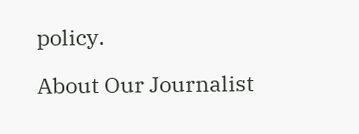policy.

About Our Journalist